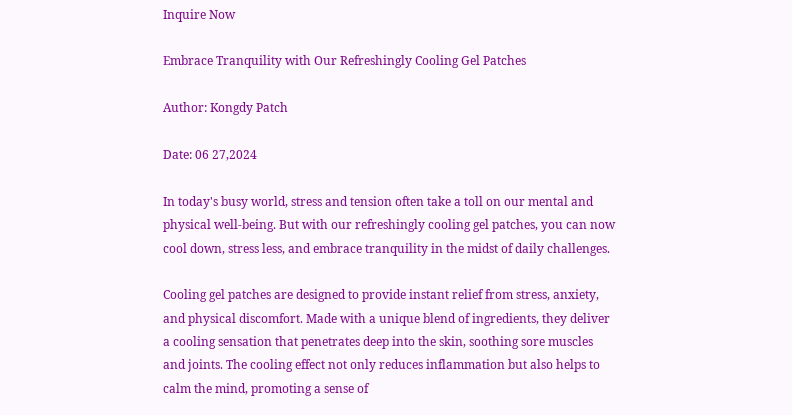Inquire Now

Embrace Tranquility with Our Refreshingly Cooling Gel Patches

Author: Kongdy Patch

Date: 06 27,2024

In today's busy world, stress and tension often take a toll on our mental and physical well-being. But with our refreshingly cooling gel patches, you can now cool down, stress less, and embrace tranquility in the midst of daily challenges.

Cooling gel patches are designed to provide instant relief from stress, anxiety, and physical discomfort. Made with a unique blend of ingredients, they deliver a cooling sensation that penetrates deep into the skin, soothing sore muscles and joints. The cooling effect not only reduces inflammation but also helps to calm the mind, promoting a sense of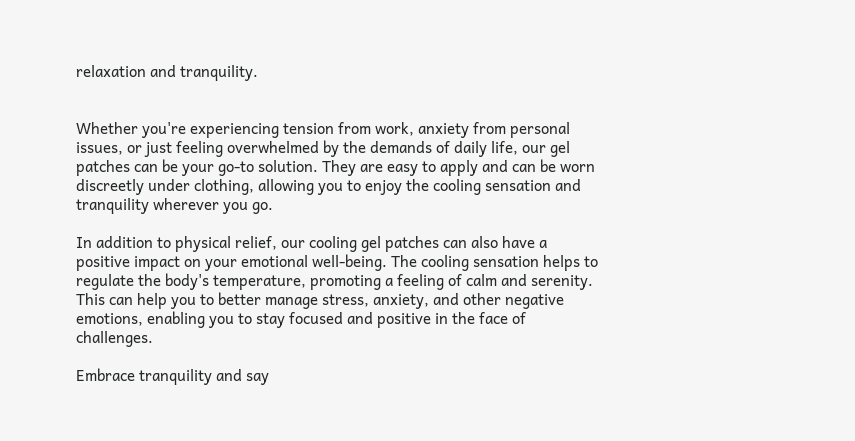relaxation and tranquility.


Whether you're experiencing tension from work, anxiety from personal issues, or just feeling overwhelmed by the demands of daily life, our gel patches can be your go-to solution. They are easy to apply and can be worn discreetly under clothing, allowing you to enjoy the cooling sensation and tranquility wherever you go.

In addition to physical relief, our cooling gel patches can also have a positive impact on your emotional well-being. The cooling sensation helps to regulate the body's temperature, promoting a feeling of calm and serenity. This can help you to better manage stress, anxiety, and other negative emotions, enabling you to stay focused and positive in the face of challenges.

Embrace tranquility and say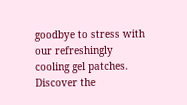goodbye to stress with our refreshingly cooling gel patches. Discover the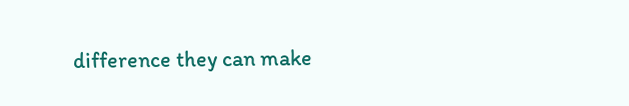difference they can make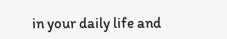in your daily life and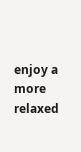enjoy a more relaxed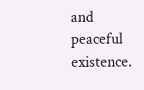and peaceful existence.